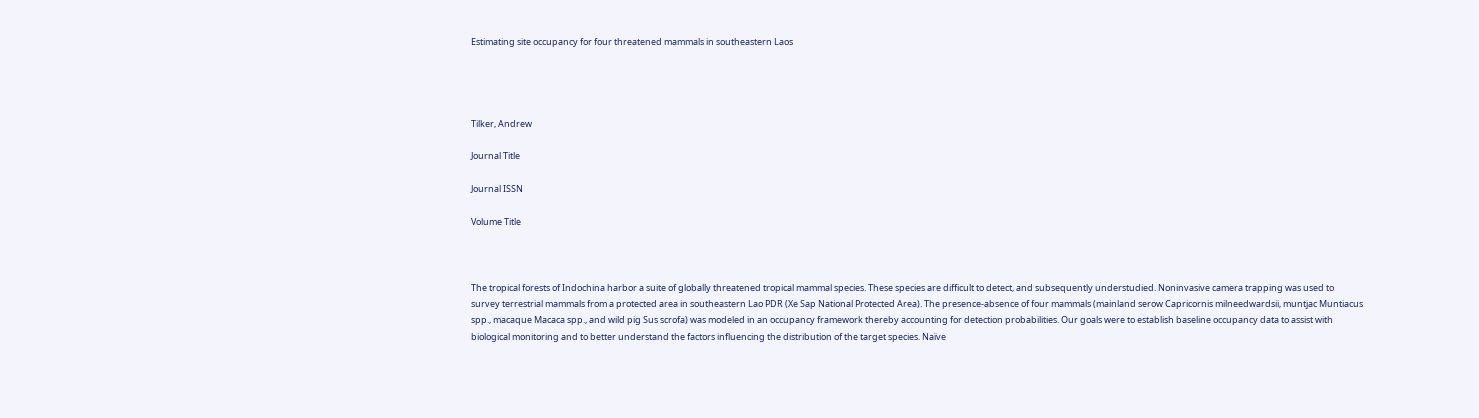Estimating site occupancy for four threatened mammals in southeastern Laos




Tilker, Andrew

Journal Title

Journal ISSN

Volume Title



The tropical forests of Indochina harbor a suite of globally threatened tropical mammal species. These species are difficult to detect, and subsequently understudied. Noninvasive camera trapping was used to survey terrestrial mammals from a protected area in southeastern Lao PDR (Xe Sap National Protected Area). The presence-absence of four mammals (mainland serow Capricornis milneedwardsii, muntjac Muntiacus spp., macaque Macaca spp., and wild pig Sus scrofa) was modeled in an occupancy framework thereby accounting for detection probabilities. Our goals were to establish baseline occupancy data to assist with biological monitoring and to better understand the factors influencing the distribution of the target species. Naïve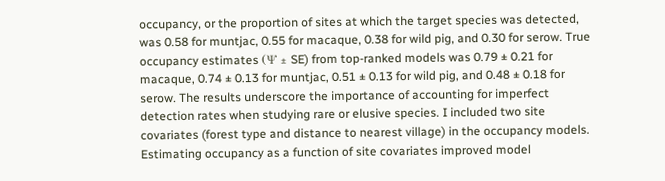occupancy, or the proportion of sites at which the target species was detected, was 0.58 for muntjac, 0.55 for macaque, 0.38 for wild pig, and 0.30 for serow. True occupancy estimates (Ψ ± SE) from top-ranked models was 0.79 ± 0.21 for macaque, 0.74 ± 0.13 for muntjac, 0.51 ± 0.13 for wild pig, and 0.48 ± 0.18 for serow. The results underscore the importance of accounting for imperfect detection rates when studying rare or elusive species. I included two site covariates (forest type and distance to nearest village) in the occupancy models. Estimating occupancy as a function of site covariates improved model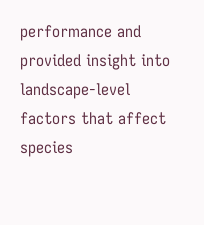performance and provided insight into landscape-level factors that affect species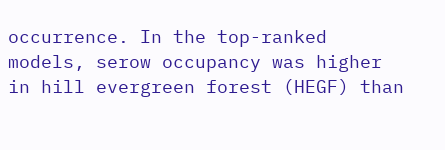occurrence. In the top-ranked models, serow occupancy was higher in hill evergreen forest (HEGF) than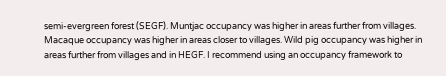semi-evergreen forest (SEGF). Muntjac occupancy was higher in areas further from villages. Macaque occupancy was higher in areas closer to villages. Wild pig occupancy was higher in areas further from villages and in HEGF. I recommend using an occupancy framework to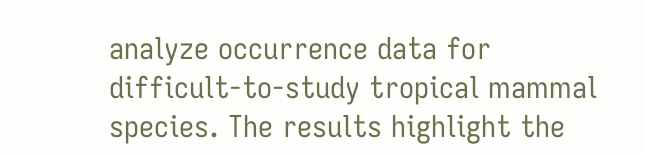analyze occurrence data for difficult-to-study tropical mammal species. The results highlight the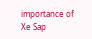importance of Xe Sap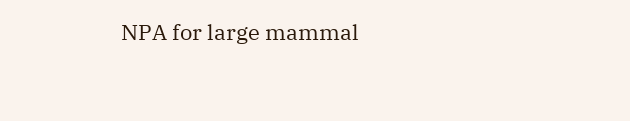NPA for large mammal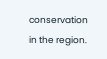conservation in the region.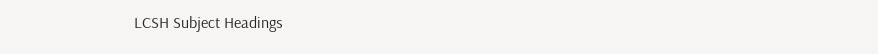LCSH Subject Headings